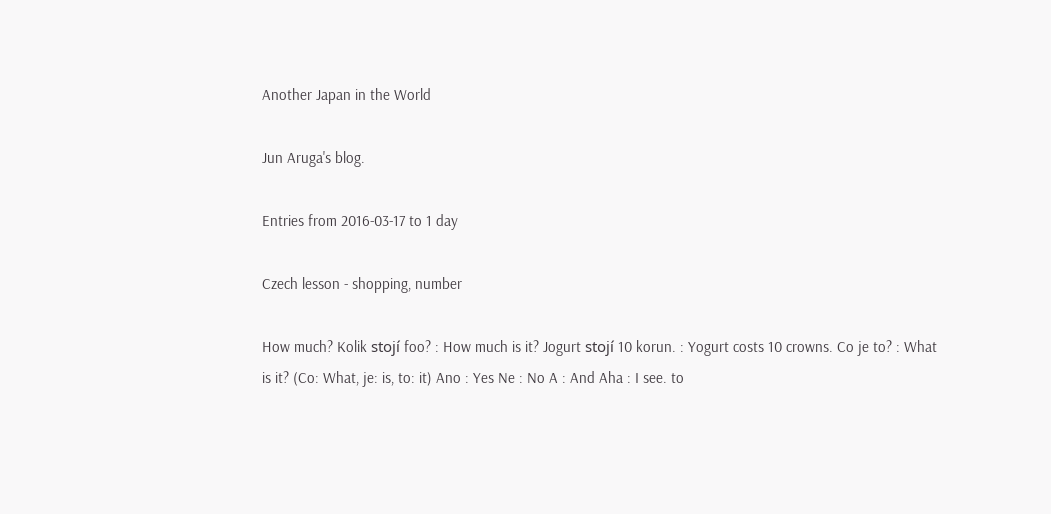Another Japan in the World

Jun Aruga's blog.

Entries from 2016-03-17 to 1 day

Czech lesson - shopping, number

How much? Kolik stojí foo? : How much is it? Jogurt stojí 10 korun. : Yogurt costs 10 crowns. Co je to? : What is it? (Co: What, je: is, to: it) Ano : Yes Ne : No A : And Aha : I see. to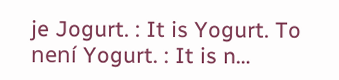je Jogurt. : It is Yogurt. To není Yogurt. : It is n…